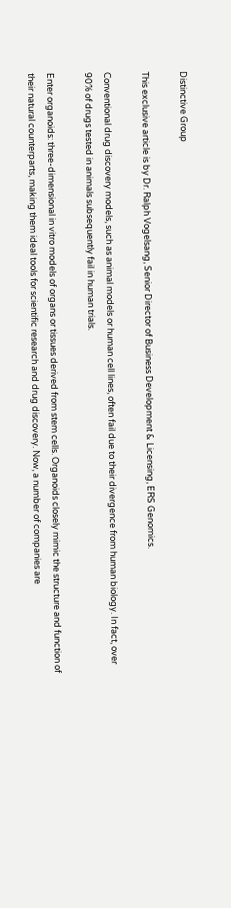Distinctive Group

This exclusive article is by Dr. Ralph Vogelsang, Senior Director of Business Development & Licensing, ERS Genomics.

Conventional drug discovery models, such as animal models or human cell lines, often fail due to their divergence from human biology. In fact, over 90% of drugs tested in animals subsequently fail in human trials.

Enter organoids: three-dimensional in vitro models of organs or tissues derived from stem cells. Organoids closely mimic the structure and function of their natural counterparts, making them ideal tools for scientific research and drug discovery. Now, a number of companies are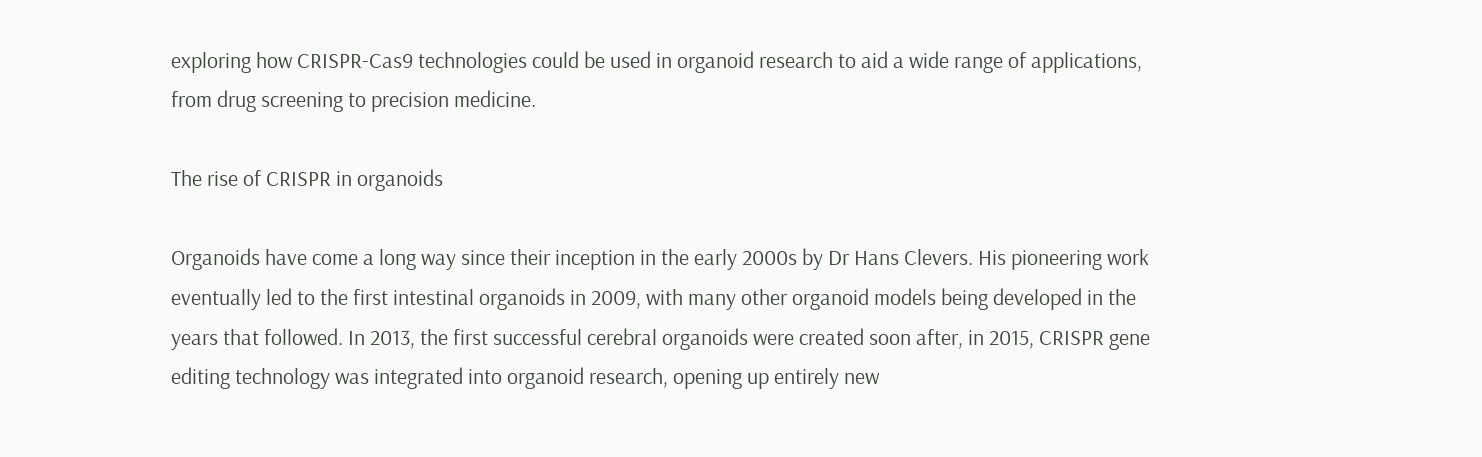exploring how CRISPR-Cas9 technologies could be used in organoid research to aid a wide range of applications, from drug screening to precision medicine.

The rise of CRISPR in organoids

Organoids have come a long way since their inception in the early 2000s by Dr Hans Clevers. His pioneering work eventually led to the first intestinal organoids in 2009, with many other organoid models being developed in the years that followed. In 2013, the first successful cerebral organoids were created soon after, in 2015, CRISPR gene editing technology was integrated into organoid research, opening up entirely new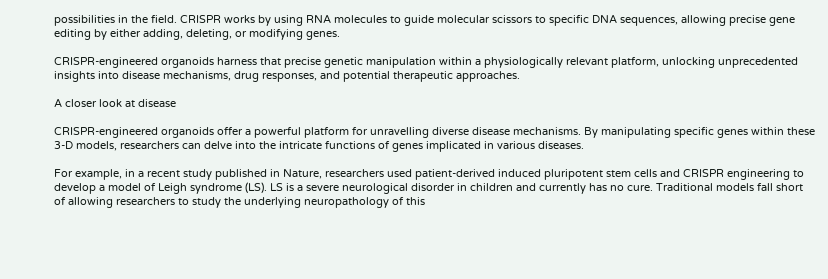possibilities in the field. CRISPR works by using RNA molecules to guide molecular scissors to specific DNA sequences, allowing precise gene editing by either adding, deleting, or modifying genes.

CRISPR-engineered organoids harness that precise genetic manipulation within a physiologically relevant platform, unlocking unprecedented insights into disease mechanisms, drug responses, and potential therapeutic approaches.

A closer look at disease

CRISPR-engineered organoids offer a powerful platform for unravelling diverse disease mechanisms. By manipulating specific genes within these 3-D models, researchers can delve into the intricate functions of genes implicated in various diseases.

For example, in a recent study published in Nature, researchers used patient-derived induced pluripotent stem cells and CRISPR engineering to develop a model of Leigh syndrome (LS). LS is a severe neurological disorder in children and currently has no cure. Traditional models fall short of allowing researchers to study the underlying neuropathology of this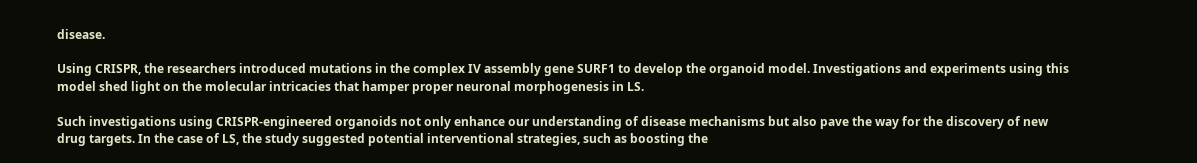disease.

Using CRISPR, the researchers introduced mutations in the complex IV assembly gene SURF1 to develop the organoid model. Investigations and experiments using this model shed light on the molecular intricacies that hamper proper neuronal morphogenesis in LS.

Such investigations using CRISPR-engineered organoids not only enhance our understanding of disease mechanisms but also pave the way for the discovery of new drug targets. In the case of LS, the study suggested potential interventional strategies, such as boosting the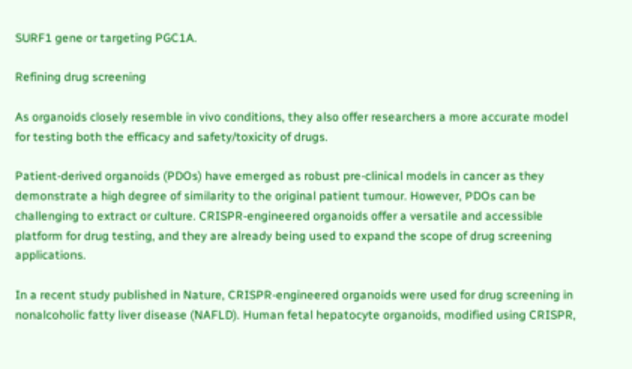SURF1 gene or targeting PGC1A.

Refining drug screening

As organoids closely resemble in vivo conditions, they also offer researchers a more accurate model for testing both the efficacy and safety/toxicity of drugs.

Patient-derived organoids (PDOs) have emerged as robust pre-clinical models in cancer as they demonstrate a high degree of similarity to the original patient tumour. However, PDOs can be challenging to extract or culture. CRISPR-engineered organoids offer a versatile and accessible platform for drug testing, and they are already being used to expand the scope of drug screening applications.

In a recent study published in Nature, CRISPR-engineered organoids were used for drug screening in nonalcoholic fatty liver disease (NAFLD). Human fetal hepatocyte organoids, modified using CRISPR,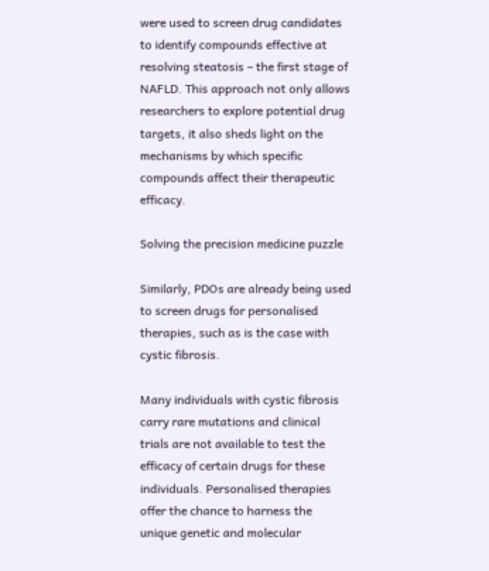were used to screen drug candidates to identify compounds effective at resolving steatosis – the first stage of NAFLD. This approach not only allows researchers to explore potential drug targets, it also sheds light on the mechanisms by which specific compounds affect their therapeutic efficacy.

Solving the precision medicine puzzle

Similarly, PDOs are already being used to screen drugs for personalised therapies, such as is the case with cystic fibrosis.

Many individuals with cystic fibrosis carry rare mutations and clinical trials are not available to test the efficacy of certain drugs for these individuals. Personalised therapies offer the chance to harness the unique genetic and molecular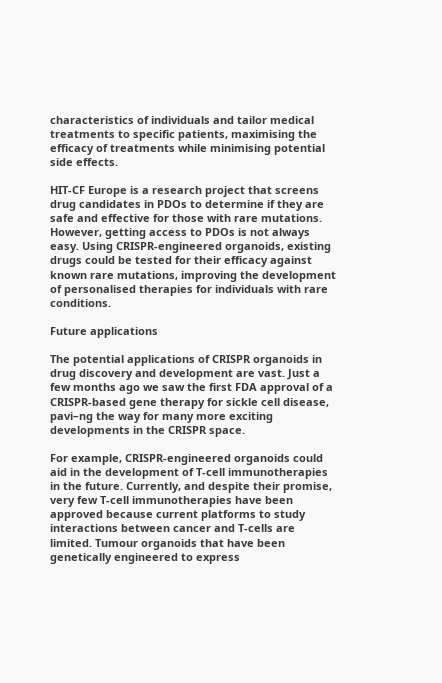characteristics of individuals and tailor medical treatments to specific patients, maximising the efficacy of treatments while minimising potential side effects.

HIT-CF Europe is a research project that screens drug candidates in PDOs to determine if they are safe and effective for those with rare mutations. However, getting access to PDOs is not always easy. Using CRISPR-engineered organoids, existing drugs could be tested for their efficacy against known rare mutations, improving the development of personalised therapies for individuals with rare conditions.

Future applications

The potential applications of CRISPR organoids in drug discovery and development are vast. Just a few months ago we saw the first FDA approval of a CRISPR-based gene therapy for sickle cell disease, pavi–ng the way for many more exciting developments in the CRISPR space.

For example, CRISPR-engineered organoids could aid in the development of T-cell immunotherapies in the future. Currently, and despite their promise, very few T-cell immunotherapies have been approved because current platforms to study interactions between cancer and T-cells are limited. Tumour organoids that have been genetically engineered to express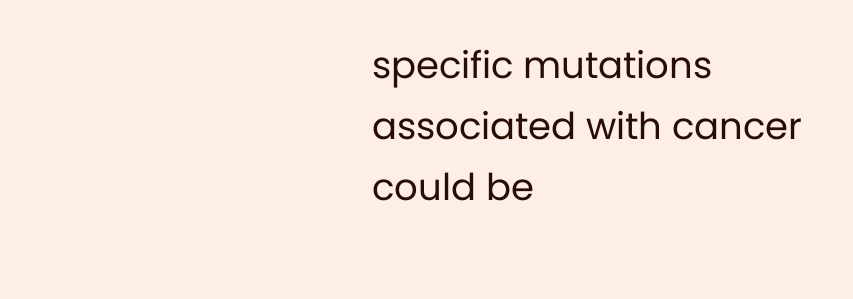specific mutations associated with cancer could be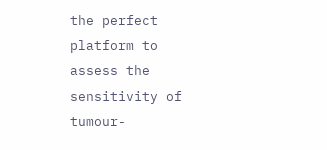the perfect platform to assess the sensitivity of tumour-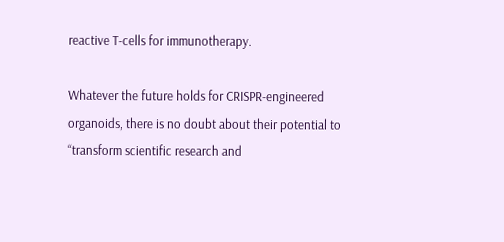reactive T-cells for immunotherapy.

Whatever the future holds for CRISPR-engineered organoids, there is no doubt about their potential to “transform scientific research and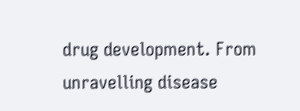drug development. From unravelling disease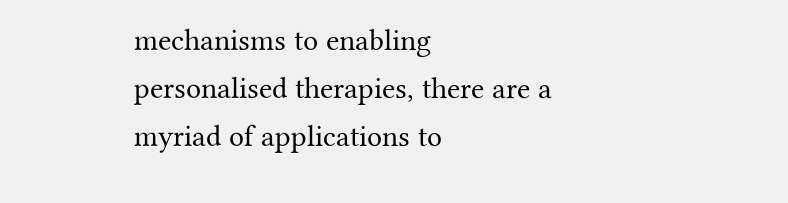mechanisms to enabling personalised therapies, there are a myriad of applications to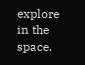explore in the space.